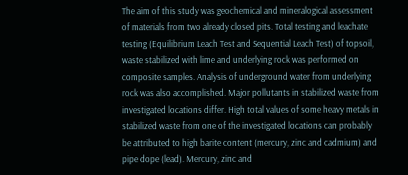The aim of this study was geochemical and mineralogical assessment of materials from two already closed pits. Total testing and leachate testing (Equilibrium Leach Test and Sequential Leach Test) of topsoil, waste stabilized with lime and underlying rock was performed on composite samples. Analysis of underground water from underlying rock was also accomplished. Major pollutants in stabilized waste from investigated locations differ. High total values of some heavy metals in stabilized waste from one of the investigated locations can probably be attributed to high barite content (mercury, zinc and cadmium) and pipe dope (lead). Mercury, zinc and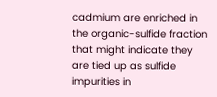cadmium are enriched in the organic-sulfide fraction that might indicate they are tied up as sulfide impurities in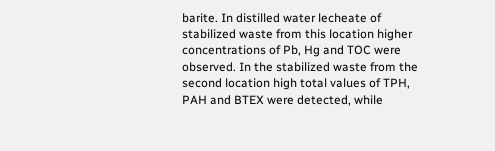barite. In distilled water lecheate of stabilized waste from this location higher concentrations of Pb, Hg and TOC were observed. In the stabilized waste from the second location high total values of TPH, PAH and BTEX were detected, while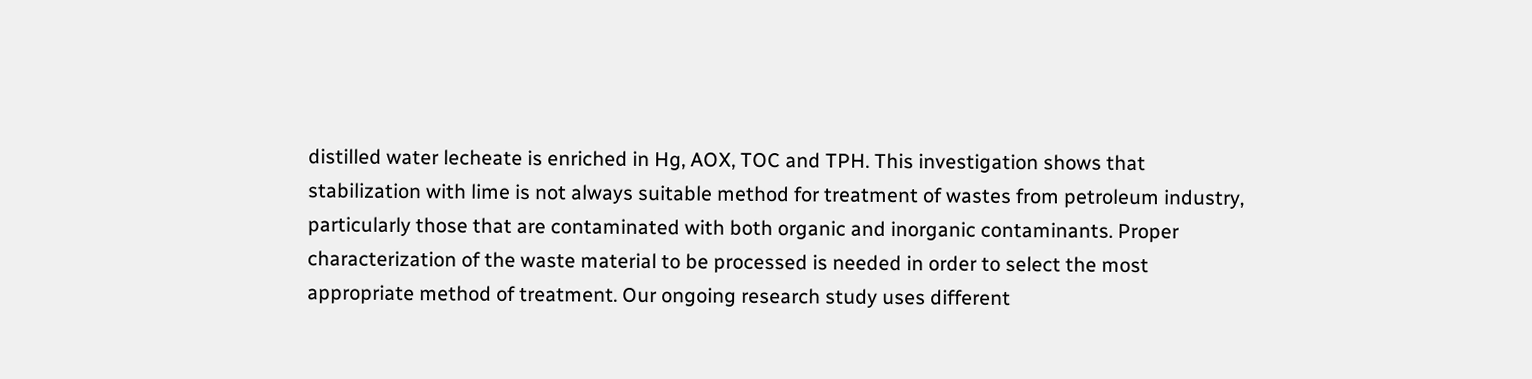distilled water lecheate is enriched in Hg, AOX, TOC and TPH. This investigation shows that stabilization with lime is not always suitable method for treatment of wastes from petroleum industry, particularly those that are contaminated with both organic and inorganic contaminants. Proper characterization of the waste material to be processed is needed in order to select the most appropriate method of treatment. Our ongoing research study uses different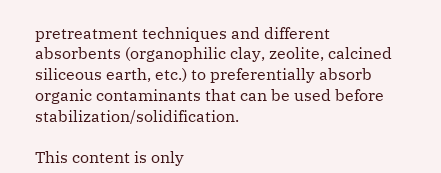pretreatment techniques and different absorbents (organophilic clay, zeolite, calcined siliceous earth, etc.) to preferentially absorb organic contaminants that can be used before stabilization/solidification.

This content is only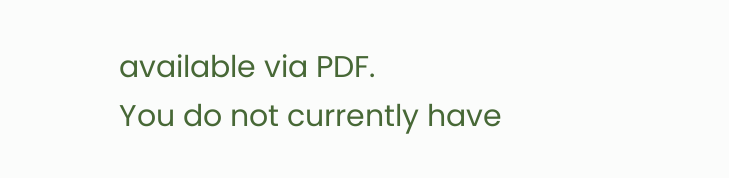available via PDF.
You do not currently have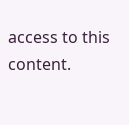access to this content.